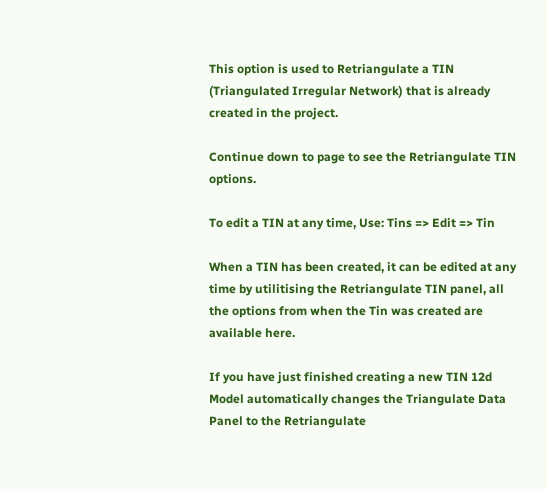This option is used to Retriangulate a TIN (Triangulated Irregular Network) that is already created in the project.

Continue down to page to see the Retriangulate TIN options.

To edit a TIN at any time, Use: Tins => Edit => Tin

When a TIN has been created, it can be edited at any time by utilitising the Retriangulate TIN panel, all the options from when the Tin was created are available here.

If you have just finished creating a new TIN 12d Model automatically changes the Triangulate Data Panel to the Retriangulate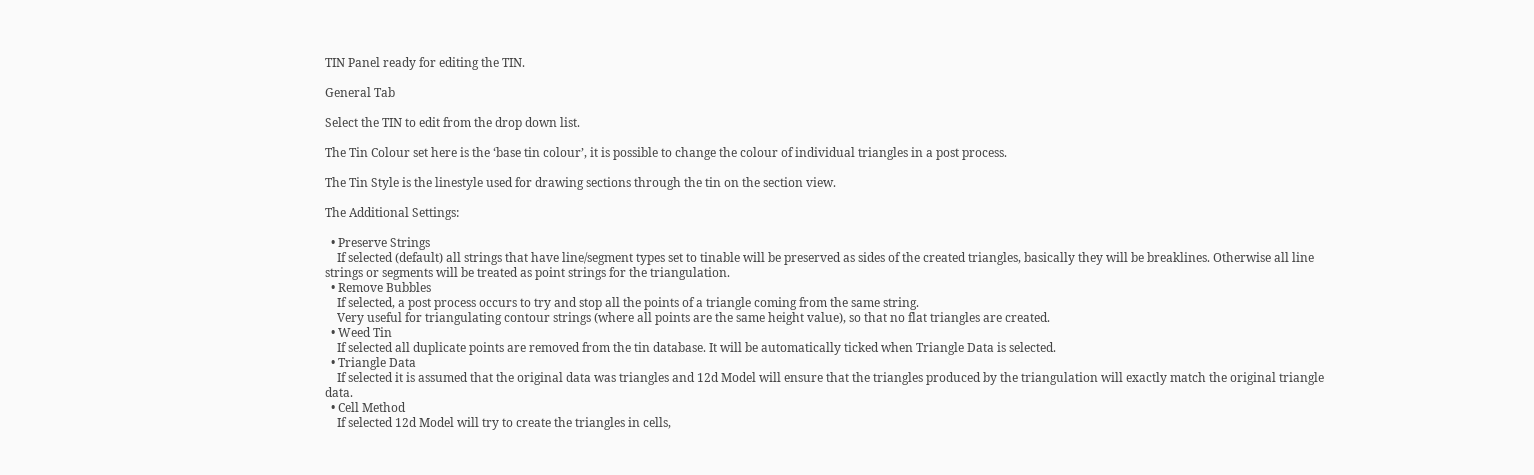TIN Panel ready for editing the TIN.

General Tab

Select the TIN to edit from the drop down list.

The Tin Colour set here is the ‘base tin colour’, it is possible to change the colour of individual triangles in a post process.

The Tin Style is the linestyle used for drawing sections through the tin on the section view.

The Additional Settings:

  • Preserve Strings
    If selected (default) all strings that have line/segment types set to tinable will be preserved as sides of the created triangles, basically they will be breaklines. Otherwise all line strings or segments will be treated as point strings for the triangulation.
  • Remove Bubbles
    If selected, a post process occurs to try and stop all the points of a triangle coming from the same string.
    Very useful for triangulating contour strings (where all points are the same height value), so that no flat triangles are created.
  • Weed Tin
    If selected all duplicate points are removed from the tin database. It will be automatically ticked when Triangle Data is selected.
  • Triangle Data
    If selected it is assumed that the original data was triangles and 12d Model will ensure that the triangles produced by the triangulation will exactly match the original triangle data.
  • Cell Method
    If selected 12d Model will try to create the triangles in cells,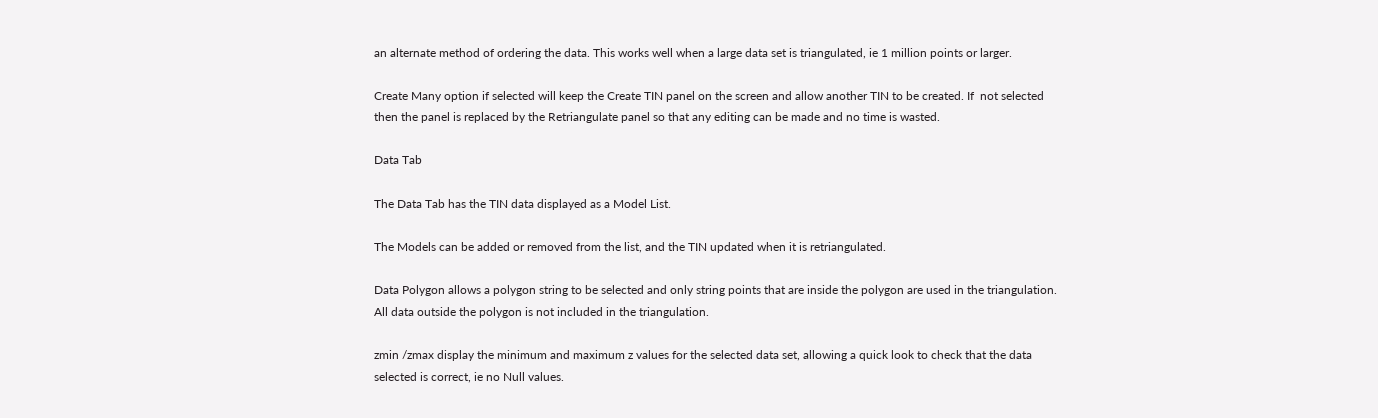an alternate method of ordering the data. This works well when a large data set is triangulated, ie 1 million points or larger.

Create Many option if selected will keep the Create TIN panel on the screen and allow another TIN to be created. If  not selected then the panel is replaced by the Retriangulate panel so that any editing can be made and no time is wasted.

Data Tab

The Data Tab has the TIN data displayed as a Model List.

The Models can be added or removed from the list, and the TIN updated when it is retriangulated.

Data Polygon allows a polygon string to be selected and only string points that are inside the polygon are used in the triangulation. All data outside the polygon is not included in the triangulation.

zmin /zmax display the minimum and maximum z values for the selected data set, allowing a quick look to check that the data selected is correct, ie no Null values.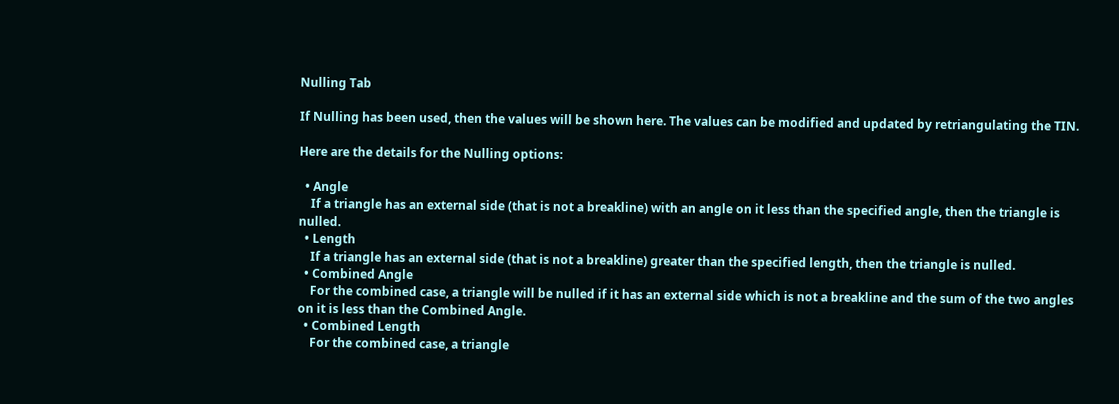Nulling Tab

If Nulling has been used, then the values will be shown here. The values can be modified and updated by retriangulating the TIN.

Here are the details for the Nulling options:

  • Angle
    If a triangle has an external side (that is not a breakline) with an angle on it less than the specified angle, then the triangle is nulled.
  • Length
    If a triangle has an external side (that is not a breakline) greater than the specified length, then the triangle is nulled.
  • Combined Angle
    For the combined case, a triangle will be nulled if it has an external side which is not a breakline and the sum of the two angles on it is less than the Combined Angle.
  • Combined Length
    For the combined case, a triangle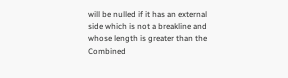will be nulled if it has an external side which is not a breakline and whose length is greater than the Combined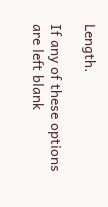Length.

If any of these options are left blank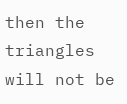then the triangles will not be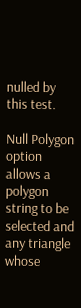nulled by this test.

Null Polygon option allows a polygon string to be selected and any triangle whose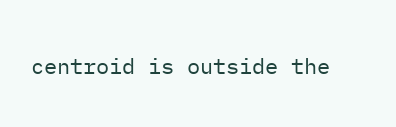centroid is outside the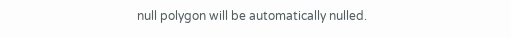null polygon will be automatically nulled.